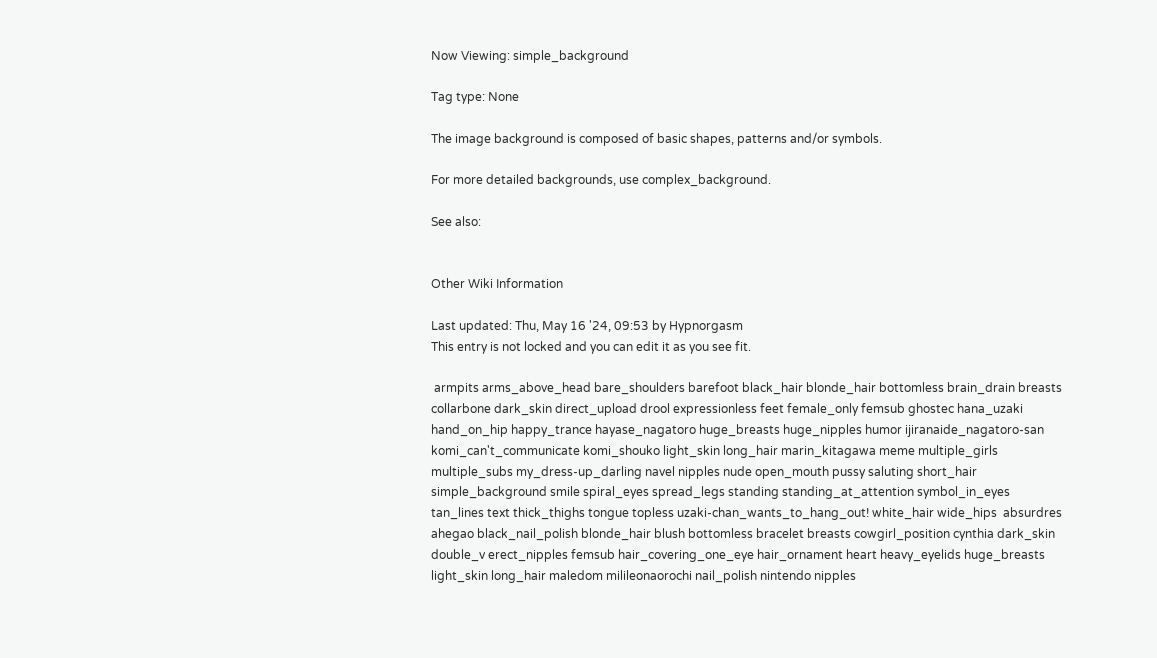Now Viewing: simple_background

Tag type: None

The image background is composed of basic shapes, patterns and/or symbols.

For more detailed backgrounds, use complex_background.

See also:


Other Wiki Information

Last updated: Thu, May 16 '24, 09:53 by Hypnorgasm
This entry is not locked and you can edit it as you see fit.

 armpits arms_above_head bare_shoulders barefoot black_hair blonde_hair bottomless brain_drain breasts collarbone dark_skin direct_upload drool expressionless feet female_only femsub ghostec hana_uzaki hand_on_hip happy_trance hayase_nagatoro huge_breasts huge_nipples humor ijiranaide_nagatoro-san komi_can't_communicate komi_shouko light_skin long_hair marin_kitagawa meme multiple_girls multiple_subs my_dress-up_darling navel nipples nude open_mouth pussy saluting short_hair simple_background smile spiral_eyes spread_legs standing standing_at_attention symbol_in_eyes tan_lines text thick_thighs tongue topless uzaki-chan_wants_to_hang_out! white_hair wide_hips  absurdres ahegao black_nail_polish blonde_hair blush bottomless bracelet breasts cowgirl_position cynthia dark_skin double_v erect_nipples femsub hair_covering_one_eye hair_ornament heart heavy_eyelids huge_breasts light_skin long_hair maledom milileonaorochi nail_polish nintendo nipples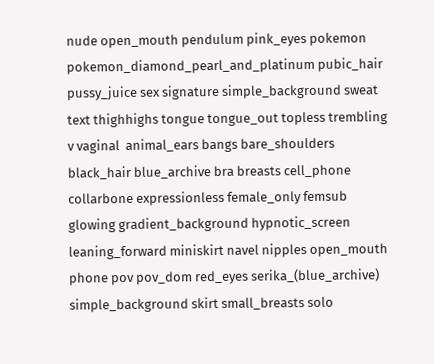nude open_mouth pendulum pink_eyes pokemon pokemon_diamond_pearl_and_platinum pubic_hair pussy_juice sex signature simple_background sweat text thighhighs tongue tongue_out topless trembling v vaginal  animal_ears bangs bare_shoulders black_hair blue_archive bra breasts cell_phone collarbone expressionless female_only femsub glowing gradient_background hypnotic_screen leaning_forward miniskirt navel nipples open_mouth phone pov pov_dom red_eyes serika_(blue_archive) simple_background skirt small_breasts solo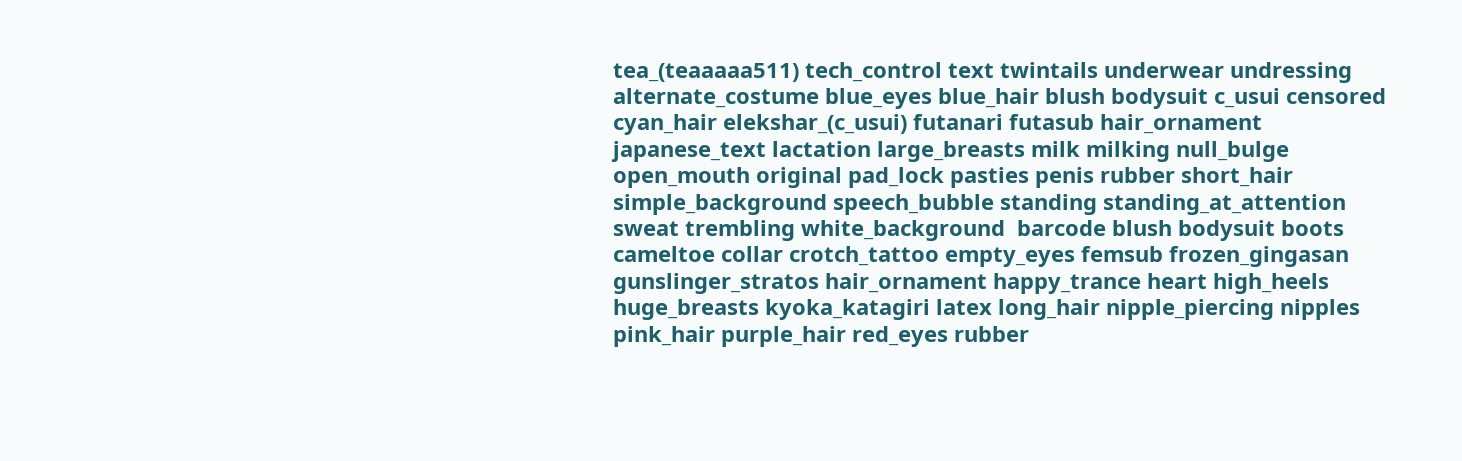tea_(teaaaaa511) tech_control text twintails underwear undressing  alternate_costume blue_eyes blue_hair blush bodysuit c_usui censored cyan_hair elekshar_(c_usui) futanari futasub hair_ornament japanese_text lactation large_breasts milk milking null_bulge open_mouth original pad_lock pasties penis rubber short_hair simple_background speech_bubble standing standing_at_attention sweat trembling white_background  barcode blush bodysuit boots cameltoe collar crotch_tattoo empty_eyes femsub frozen_gingasan gunslinger_stratos hair_ornament happy_trance heart high_heels huge_breasts kyoka_katagiri latex long_hair nipple_piercing nipples pink_hair purple_hair red_eyes rubber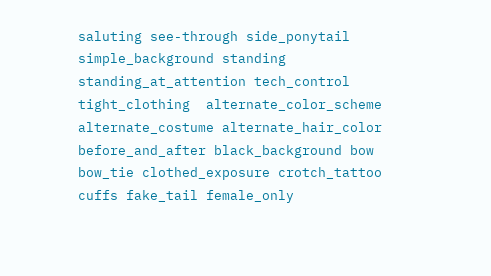saluting see-through side_ponytail simple_background standing standing_at_attention tech_control tight_clothing  alternate_color_scheme alternate_costume alternate_hair_color before_and_after black_background bow bow_tie clothed_exposure crotch_tattoo cuffs fake_tail female_only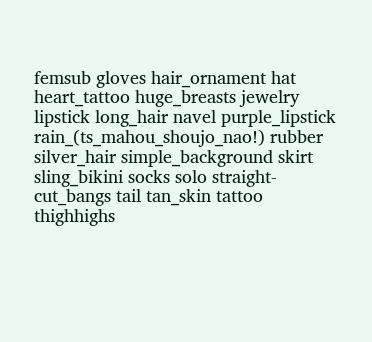femsub gloves hair_ornament hat heart_tattoo huge_breasts jewelry lipstick long_hair navel purple_lipstick rain_(ts_mahou_shoujo_nao!) rubber silver_hair simple_background skirt sling_bikini socks solo straight-cut_bangs tail tan_skin tattoo thighhighs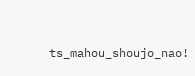ts_mahou_shoujo_nao!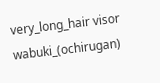very_long_hair visor wabuki_(ochirugan)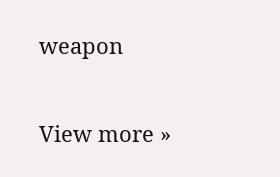weapon

View more »